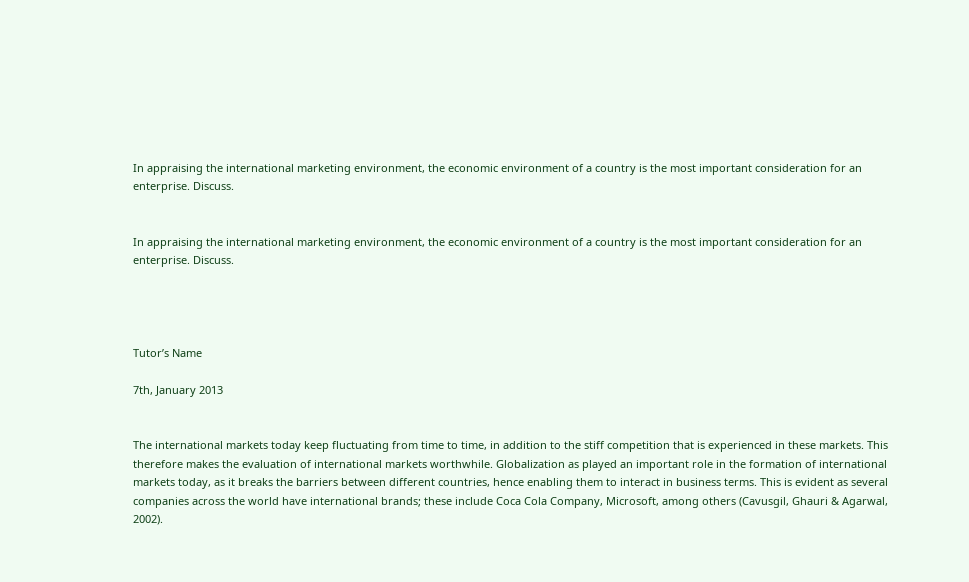In appraising the international marketing environment, the economic environment of a country is the most important consideration for an enterprise. Discuss.


In appraising the international marketing environment, the economic environment of a country is the most important consideration for an enterprise. Discuss.




Tutor’s Name

7th, January 2013


The international markets today keep fluctuating from time to time, in addition to the stiff competition that is experienced in these markets. This therefore makes the evaluation of international markets worthwhile. Globalization as played an important role in the formation of international markets today, as it breaks the barriers between different countries, hence enabling them to interact in business terms. This is evident as several companies across the world have international brands; these include Coca Cola Company, Microsoft, among others (Cavusgil, Ghauri & Agarwal, 2002).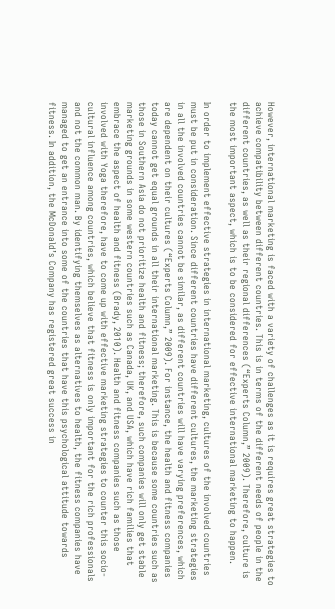However, international marketing is faced with a variety of challenges as it is requires great strategies to achieve compatibility between different countries. This is in terms of the different needs of people in the different countries, as well as their regional differences (“Experts Column,” 2009). Therefore, culture is the most important aspect, which is to be considered for effective international marketing to happen.

In order to implement effective strategies in international marketing, cultures of the involved countries must be put in consideration. Since different countries have different cultures, the marketing strategies in all the involved countries cannot be similar, as different countries will have varying preferences, which are dependent on their cultures (“Experts Column,” 2009). For instance, the health and fitness companies today cannot get equal grounds in all their international marketing. This is because some countries such as those in Southern Asia do not prioritize health and fitness; therefore, such companies will only get stable marketing grounds in some western countries such as Canada, UK, and USA, which have rich families that embrace the aspect of health and fitness (Brady, 2010). Health and fitness companies such as those involved with Yoga therefore, have to come up with effective marketing strategies to counter this socio-cultural influence among countries, which believe that fitness is only important for the rich professionals and not the common man. By identifying themselves as alternatives to health, the fitness companies have managed to get an entrance into some of the countries that have this psychological attitude towards fitness. In addition, the McDonald’s Company has registered great success in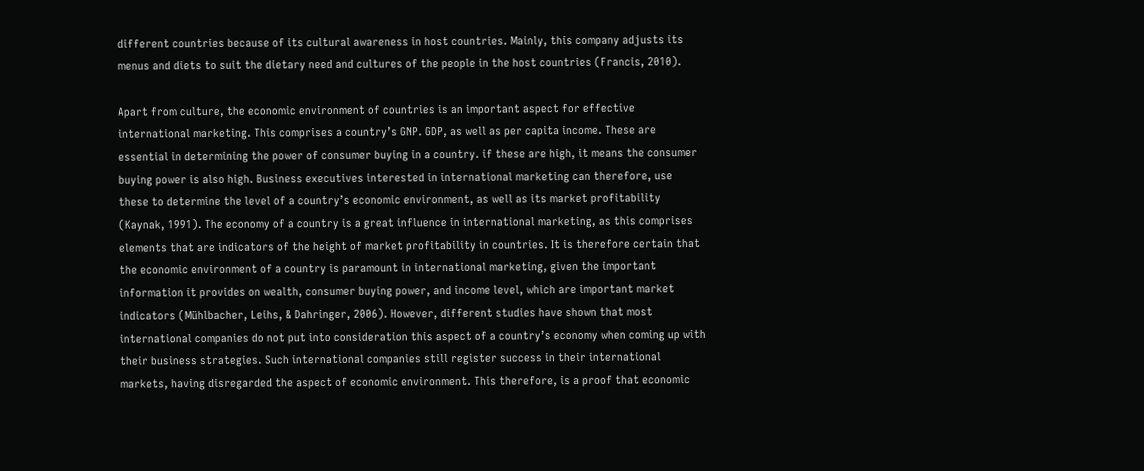different countries because of its cultural awareness in host countries. Mainly, this company adjusts its menus and diets to suit the dietary need and cultures of the people in the host countries (Francis, 2010).

Apart from culture, the economic environment of countries is an important aspect for effective international marketing. This comprises a country’s GNP. GDP, as well as per capita income. These are essential in determining the power of consumer buying in a country. if these are high, it means the consumer buying power is also high. Business executives interested in international marketing can therefore, use these to determine the level of a country’s economic environment, as well as its market profitability (Kaynak, 1991). The economy of a country is a great influence in international marketing, as this comprises elements that are indicators of the height of market profitability in countries. It is therefore certain that the economic environment of a country is paramount in international marketing, given the important information it provides on wealth, consumer buying power, and income level, which are important market indicators (Mühlbacher, Leihs, & Dahringer, 2006). However, different studies have shown that most international companies do not put into consideration this aspect of a country’s economy when coming up with their business strategies. Such international companies still register success in their international markets, having disregarded the aspect of economic environment. This therefore, is a proof that economic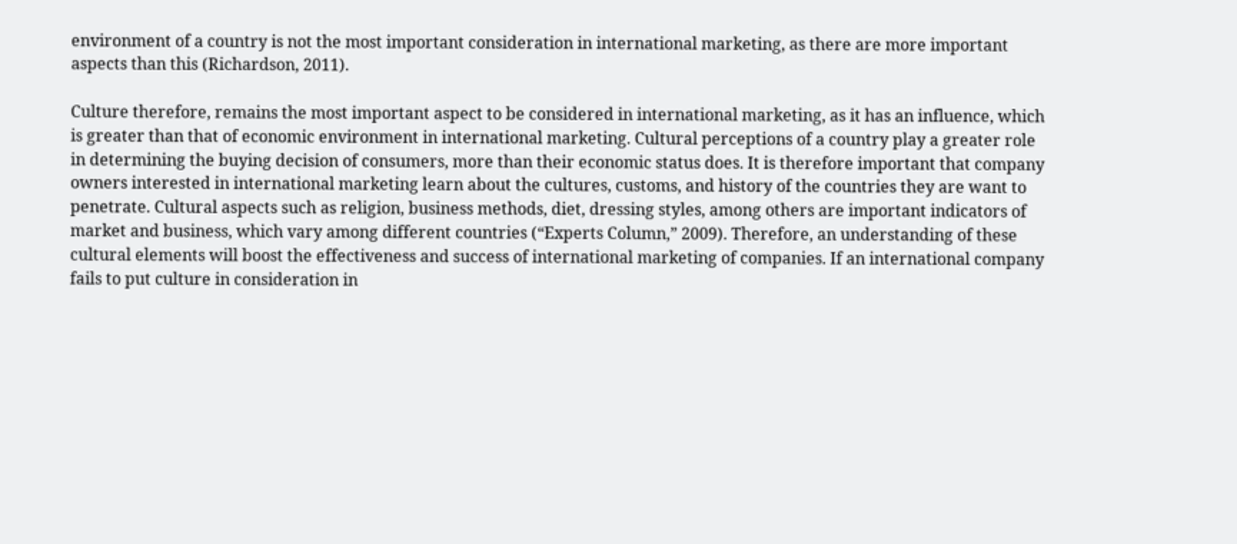environment of a country is not the most important consideration in international marketing, as there are more important aspects than this (Richardson, 2011).

Culture therefore, remains the most important aspect to be considered in international marketing, as it has an influence, which is greater than that of economic environment in international marketing. Cultural perceptions of a country play a greater role in determining the buying decision of consumers, more than their economic status does. It is therefore important that company owners interested in international marketing learn about the cultures, customs, and history of the countries they are want to penetrate. Cultural aspects such as religion, business methods, diet, dressing styles, among others are important indicators of market and business, which vary among different countries (“Experts Column,” 2009). Therefore, an understanding of these cultural elements will boost the effectiveness and success of international marketing of companies. If an international company fails to put culture in consideration in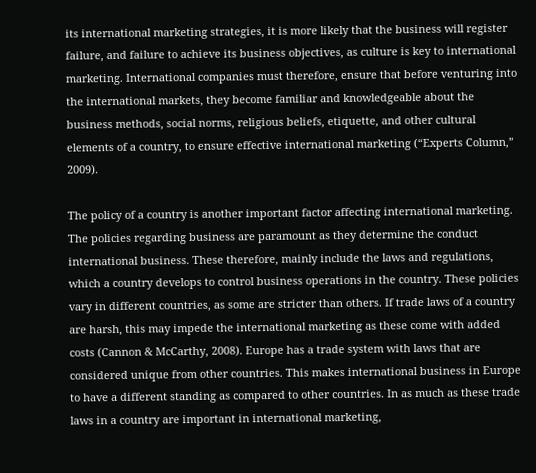its international marketing strategies, it is more likely that the business will register failure, and failure to achieve its business objectives, as culture is key to international marketing. International companies must therefore, ensure that before venturing into the international markets, they become familiar and knowledgeable about the business methods, social norms, religious beliefs, etiquette, and other cultural elements of a country, to ensure effective international marketing (“Experts Column,” 2009).

The policy of a country is another important factor affecting international marketing. The policies regarding business are paramount as they determine the conduct international business. These therefore, mainly include the laws and regulations, which a country develops to control business operations in the country. These policies vary in different countries, as some are stricter than others. If trade laws of a country are harsh, this may impede the international marketing as these come with added costs (Cannon & McCarthy, 2008). Europe has a trade system with laws that are considered unique from other countries. This makes international business in Europe to have a different standing as compared to other countries. In as much as these trade laws in a country are important in international marketing,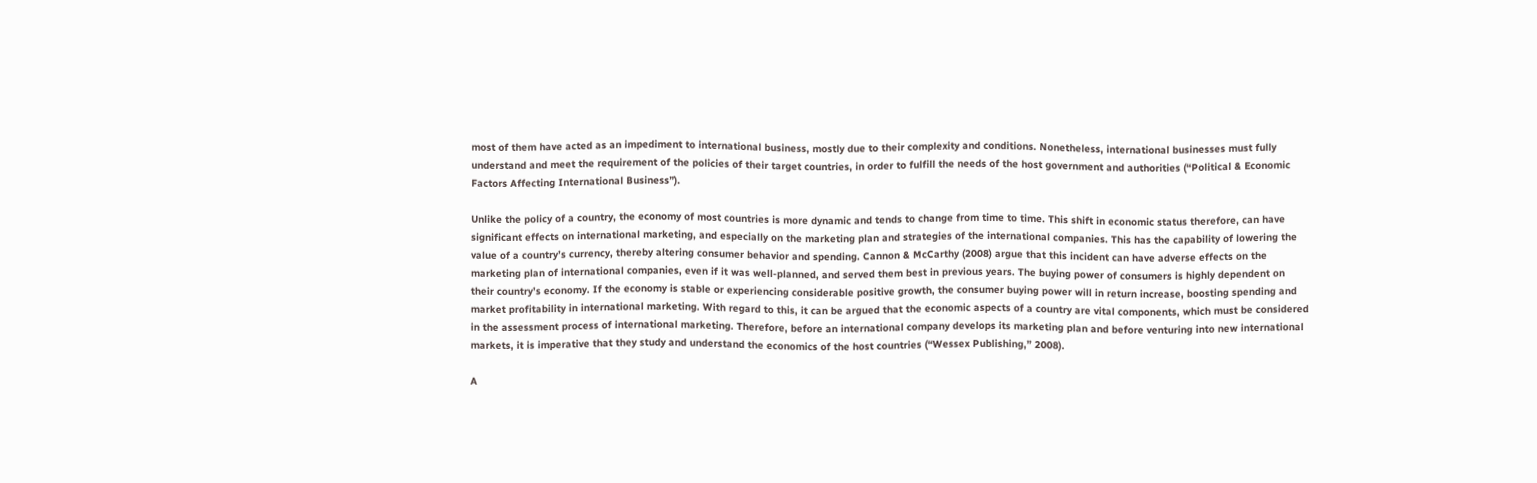most of them have acted as an impediment to international business, mostly due to their complexity and conditions. Nonetheless, international businesses must fully understand and meet the requirement of the policies of their target countries, in order to fulfill the needs of the host government and authorities (“Political & Economic Factors Affecting International Business”).

Unlike the policy of a country, the economy of most countries is more dynamic and tends to change from time to time. This shift in economic status therefore, can have significant effects on international marketing, and especially on the marketing plan and strategies of the international companies. This has the capability of lowering the value of a country’s currency, thereby altering consumer behavior and spending. Cannon & McCarthy (2008) argue that this incident can have adverse effects on the marketing plan of international companies, even if it was well-planned, and served them best in previous years. The buying power of consumers is highly dependent on their country’s economy. If the economy is stable or experiencing considerable positive growth, the consumer buying power will in return increase, boosting spending and market profitability in international marketing. With regard to this, it can be argued that the economic aspects of a country are vital components, which must be considered in the assessment process of international marketing. Therefore, before an international company develops its marketing plan and before venturing into new international markets, it is imperative that they study and understand the economics of the host countries (“Wessex Publishing,” 2008).

A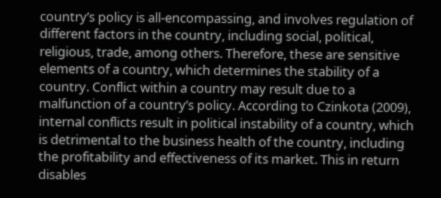country’s policy is all-encompassing, and involves regulation of different factors in the country, including social, political, religious, trade, among others. Therefore, these are sensitive elements of a country, which determines the stability of a country. Conflict within a country may result due to a malfunction of a country’s policy. According to Czinkota (2009), internal conflicts result in political instability of a country, which is detrimental to the business health of the country, including the profitability and effectiveness of its market. This in return disables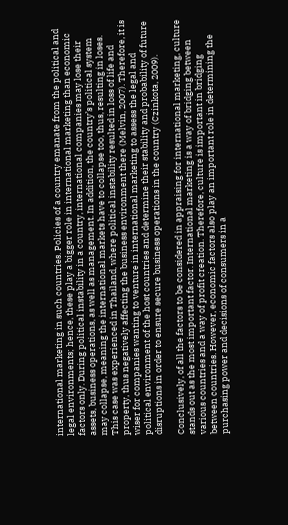international marketing in such countries. Policies of a country emanate from the political and legal environments; hence, these play a bigger role in international marketing than economic factors only. During political instability in a country, international companies may lose their assets, business operations, as well as management. In addition, the country’s political system may collapse, meaning the international markets have to collapse too, thus, resulting in loses. This case was experienced in Thailand, where political instability resulted in loss of life and property, thus negatively affecting the business environment there (Melvin, 2007). Therefore, it is wiser for companies wanting to venture in international marketing to assess the legal and political environment of the host countries and determine their stability and probability of future disruptions in order to ensure secure business operations in the country (Czinkota, 2009).

Conclusively, of all the factors to be considered in appraising for international marketing, culture stands out as the most important factor. International marketing is a way of bridging between various countries and a way of profit creation. Therefore, culture is important in bridging between countries. However, economic factors also play an important role in determining the purchasing power and decisions of consumers in a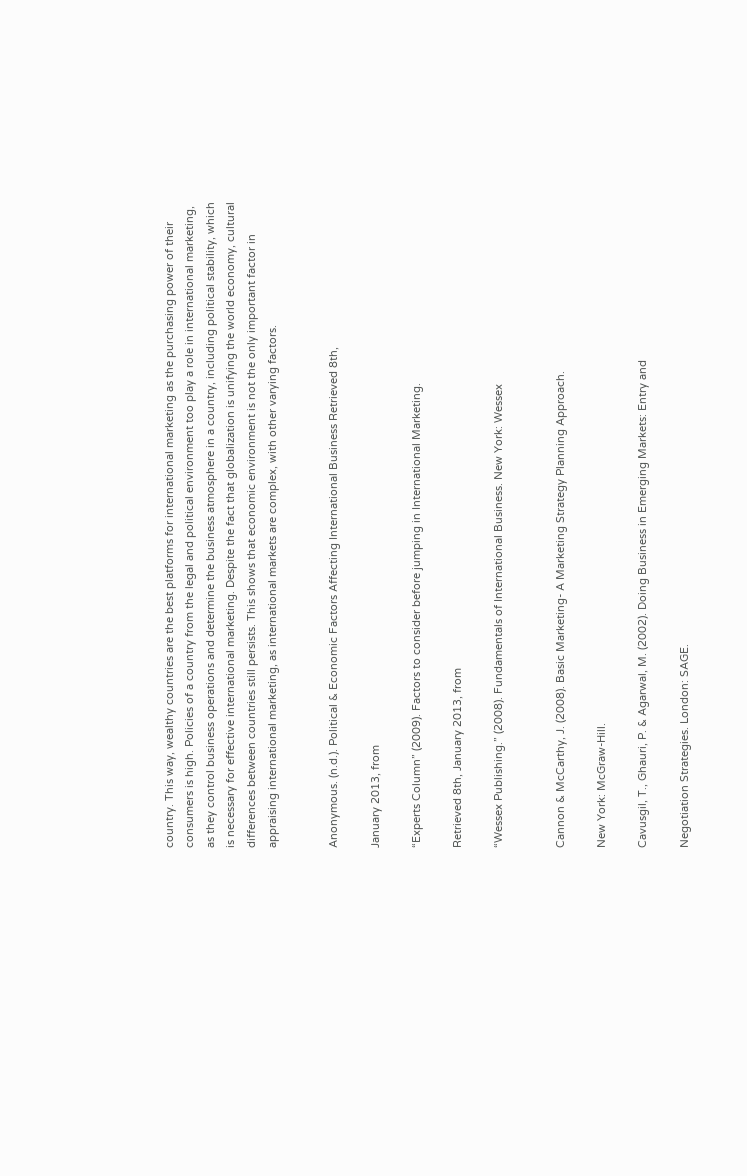country. This way, wealthy countries are the best platforms for international marketing as the purchasing power of their consumers is high. Policies of a country from the legal and political environment too play a role in international marketing, as they control business operations and determine the business atmosphere in a country, including political stability, which is necessary for effective international marketing. Despite the fact that globalization is unifying the world economy, cultural differences between countries still persists. This shows that economic environment is not the only important factor in appraising international marketing, as international markets are complex, with other varying factors.


Anonymous. (n.d.). Political & Economic Factors Affecting International Business Retrieved 8th,

January 2013, from

“Experts Column” (2009). Factors to consider before jumping in International Marketing.

Retrieved 8th, January 2013, from

“Wessex Publishing.” (2008). Fundamentals of International Business. New York: Wessex


Cannon & McCarthy, J. (2008). Basic Marketing- A Marketing Strategy Planning Approach.

New York: McGraw-Hill.

Cavusgil, T., Ghauri, P. & Agarwal, M. (2002). Doing Business in Emerging Markets: Entry and

Negotiation Strategies. London: SAGE.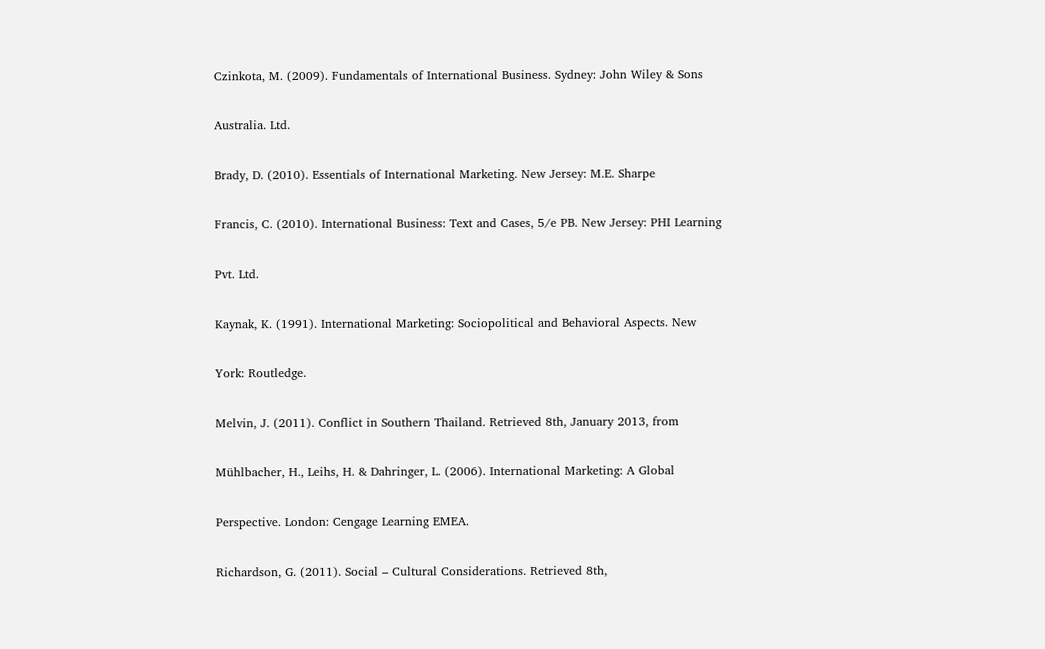Czinkota, M. (2009). Fundamentals of International Business. Sydney: John Wiley & Sons

Australia. Ltd.

Brady, D. (2010). Essentials of International Marketing. New Jersey: M.E. Sharpe

Francis, C. (2010). International Business: Text and Cases, 5/e PB. New Jersey: PHI Learning

Pvt. Ltd.

Kaynak, K. (1991). International Marketing: Sociopolitical and Behavioral Aspects. New

York: Routledge.

Melvin, J. (2011). Conflict in Southern Thailand. Retrieved 8th, January 2013, from

Mühlbacher, H., Leihs, H. & Dahringer, L. (2006). International Marketing: A Global

Perspective. London: Cengage Learning EMEA.

Richardson, G. (2011). Social – Cultural Considerations. Retrieved 8th,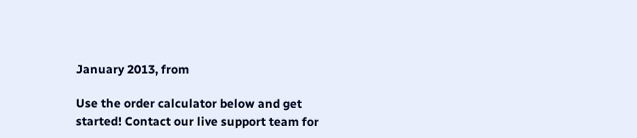January 2013, from

Use the order calculator below and get started! Contact our live support team for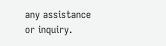any assistance or inquiry.